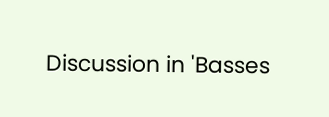Discussion in 'Basses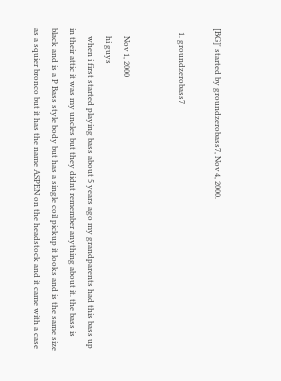[BG]' started by groundzerobass7, Nov 4, 2000.

  1. groundzerobass7


    Nov 1, 2000
    hi guys
    when i first started playing bass about 5 years ago my grandparents had this bass up in their attic it was my uncles but they didnt remember anything about it. the bass is black and is a P Bass style body but has a single coil pickup it looks and is the same size as a squier bronco but it has the name ASPEN on the headstock and it came with a case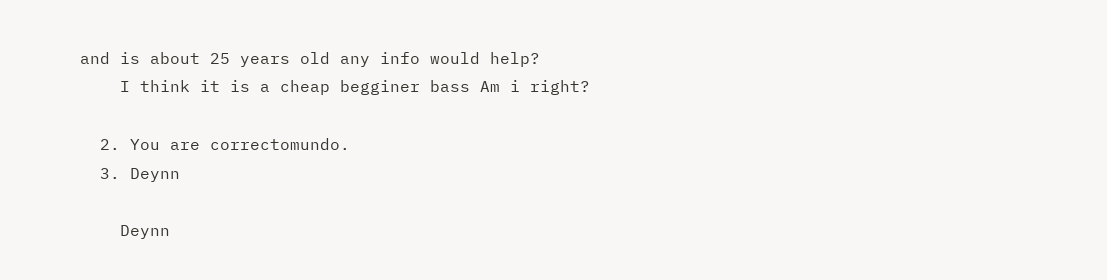and is about 25 years old any info would help?
    I think it is a cheap begginer bass Am i right?

  2. You are correctomundo.
  3. Deynn

    Deynn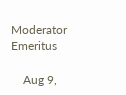Moderator Emeritus

    Aug 9,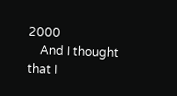2000
    And I thought that I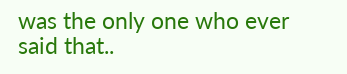was the only one who ever said that..